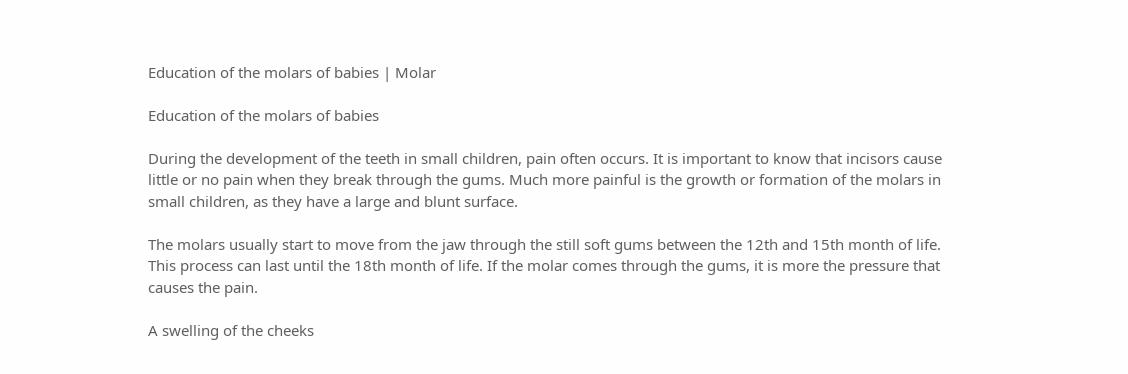Education of the molars of babies | Molar

Education of the molars of babies

During the development of the teeth in small children, pain often occurs. It is important to know that incisors cause little or no pain when they break through the gums. Much more painful is the growth or formation of the molars in small children, as they have a large and blunt surface.

The molars usually start to move from the jaw through the still soft gums between the 12th and 15th month of life. This process can last until the 18th month of life. If the molar comes through the gums, it is more the pressure that causes the pain.

A swelling of the cheeks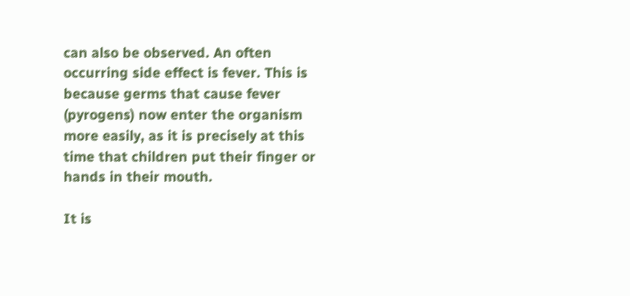can also be observed. An often occurring side effect is fever. This is because germs that cause fever (pyrogens) now enter the organism more easily, as it is precisely at this time that children put their finger or hands in their mouth.

It is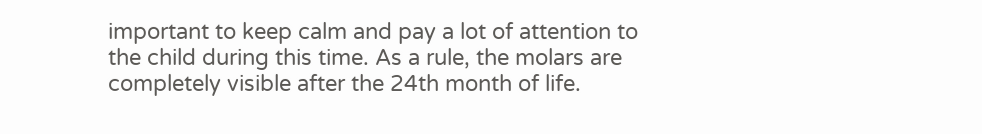important to keep calm and pay a lot of attention to the child during this time. As a rule, the molars are completely visible after the 24th month of life.